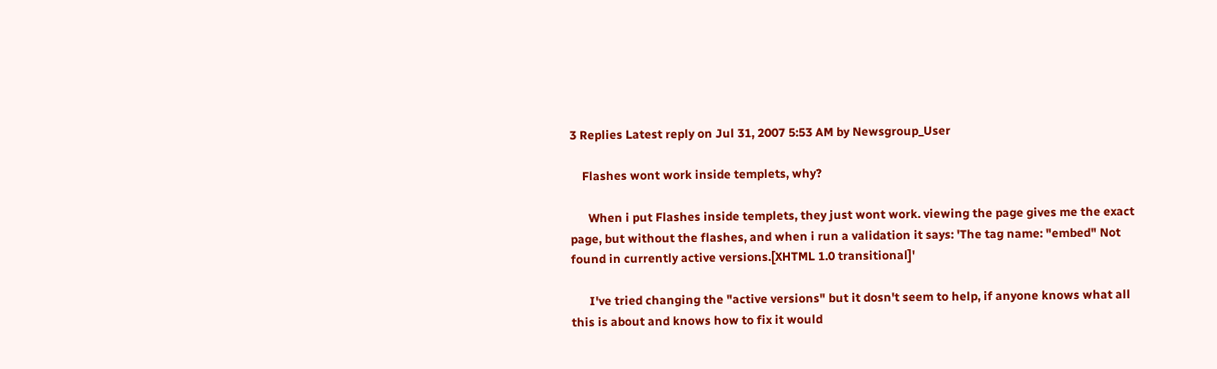3 Replies Latest reply on Jul 31, 2007 5:53 AM by Newsgroup_User

    Flashes wont work inside templets, why?

      When i put Flashes inside templets, they just wont work. viewing the page gives me the exact page, but without the flashes, and when i run a validation it says: 'The tag name: "embed" Not found in currently active versions.[XHTML 1.0 transitional]'

      I've tried changing the "active versions" but it dosn't seem to help, if anyone knows what all this is about and knows how to fix it would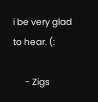i be very glad to hear. (:

      - Zigs